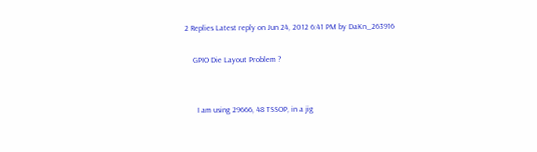2 Replies Latest reply on Jun 24, 2012 6:41 PM by DaKn_263916

    GPIO Die Layout Problem ?


      I am using 29666, 48 TSSOP, in a jig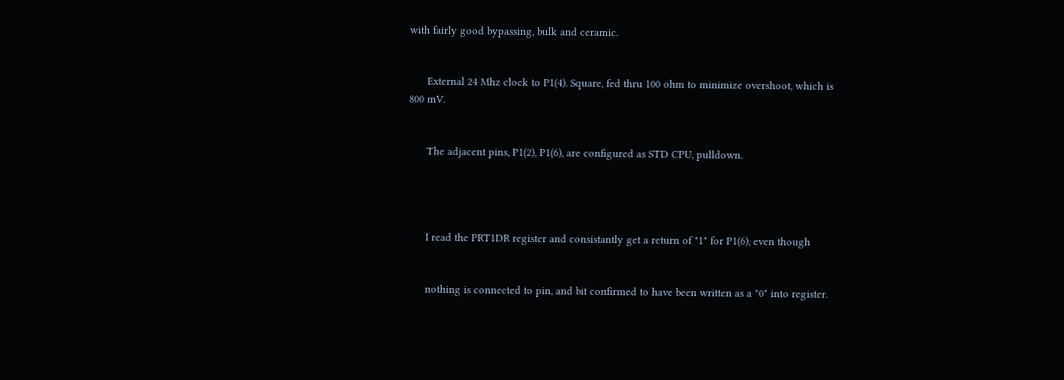with fairly good bypassing, bulk and ceramic.


      External 24 Mhz clock to P1(4). Square, fed thru 100 ohm to minimize overshoot, which is 800 mV.


      The adjacent pins, P1(2), P1(6), are configured as STD CPU, pulldown.




      I read the PRT1DR register and consistantly get a return of "1" for P1(6), even though


      nothing is connected to pin, and bit confirmed to have been written as a "0" into register.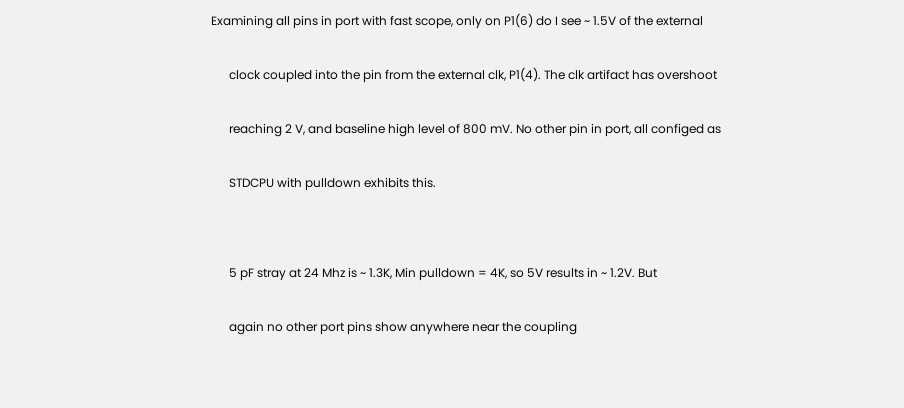Examining all pins in port with fast scope, only on P1(6) do I see ~ 1.5V of the external


      clock coupled into the pin from the external clk, P1(4). The clk artifact has overshoot


      reaching 2 V, and baseline high level of 800 mV. No other pin in port, all configed as


      STDCPU with pulldown exhibits this.




      5 pF stray at 24 Mhz is ~ 1.3K, Min pulldown = 4K, so 5V results in ~ 1.2V. But


      again no other port pins show anywhere near the coupling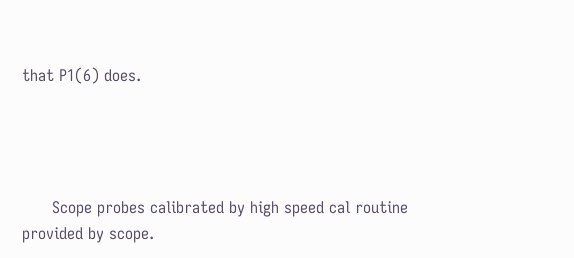that P1(6) does.




      Scope probes calibrated by high speed cal routine provided by scope.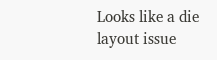Looks like a die layout issue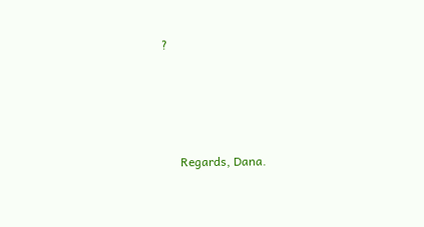?




      Regards, Dana.